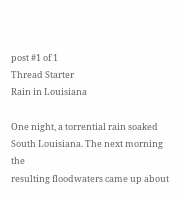post #1 of 1
Thread Starter
Rain in Louisiana

One night, a torrential rain soaked South Louisiana. The next morning the
resulting floodwaters came up about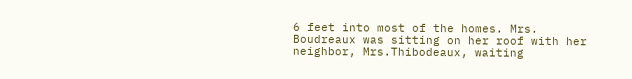6 feet into most of the homes. Mrs.
Boudreaux was sitting on her roof with her neighbor, Mrs.Thibodeaux, waiting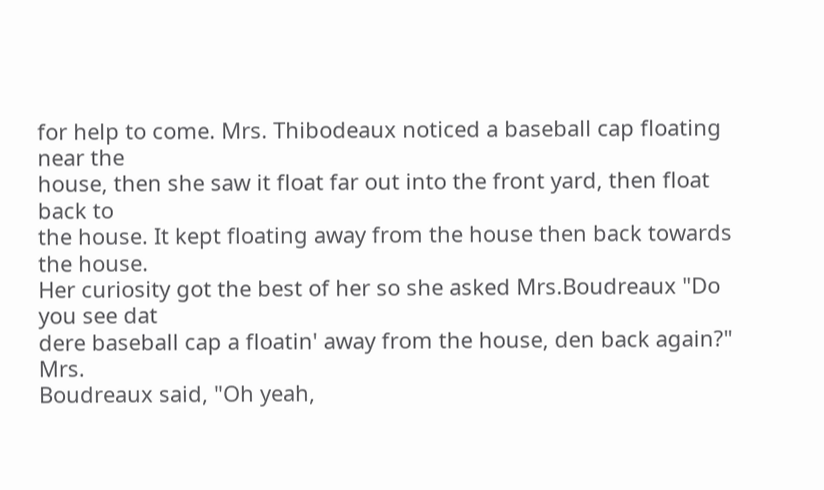for help to come. Mrs. Thibodeaux noticed a baseball cap floating near the
house, then she saw it float far out into the front yard, then float back to
the house. It kept floating away from the house then back towards the house.
Her curiosity got the best of her so she asked Mrs.Boudreaux "Do you see dat
dere baseball cap a floatin' away from the house, den back again?" Mrs.
Boudreaux said, "Oh yeah,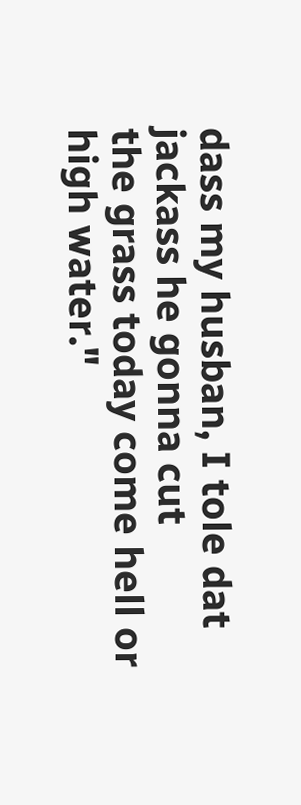dass my husban, I tole dat jackass he gonna cut
the grass today come hell or high water."